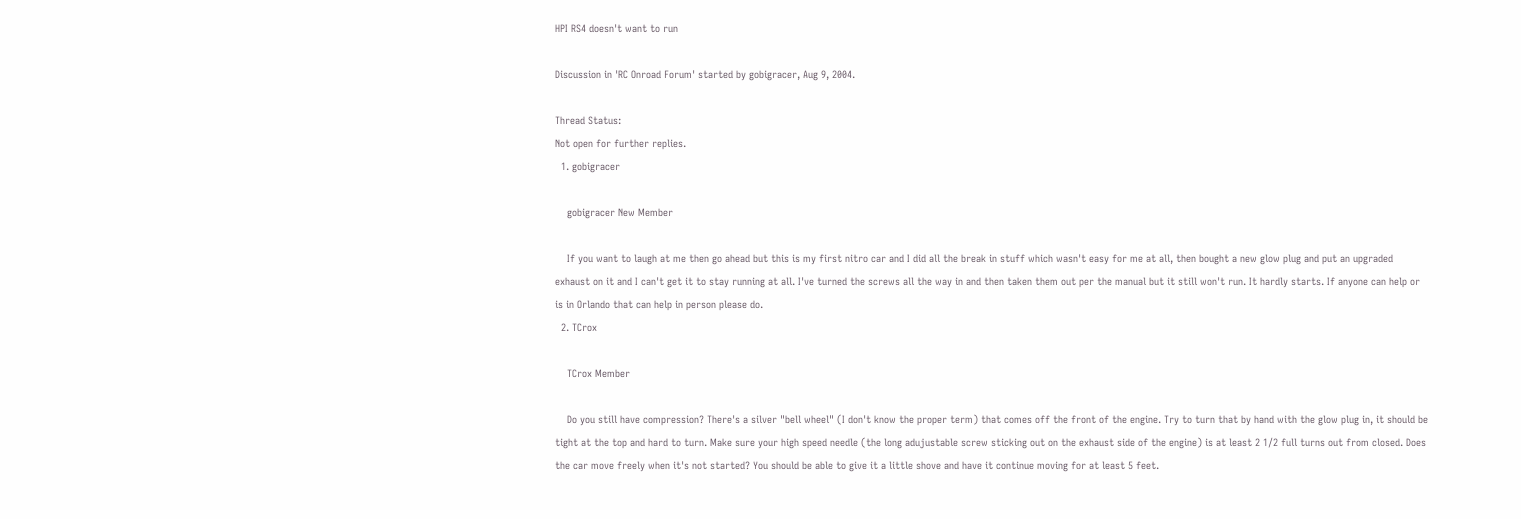HPI RS4 doesn't want to run

Discussion in 'RC Onroad Forum' started by gobigracer, Aug 9, 2004.

Thread Status:
Not open for further replies.
  1. gobigracer

    gobigracer New Member

    If you want to laugh at me then go ahead but this is my first nitro car and I did all the break in stuff which wasn't easy for me at all, then bought a new glow plug and put an upgraded exhaust on it and I can't get it to stay running at all. I've turned the screws all the way in and then taken them out per the manual but it still won't run. It hardly starts. If anyone can help or is in Orlando that can help in person please do.
  2. TCrox

    TCrox Member

    Do you still have compression? There's a silver "bell wheel" (I don't know the proper term) that comes off the front of the engine. Try to turn that by hand with the glow plug in, it should be tight at the top and hard to turn. Make sure your high speed needle (the long adujustable screw sticking out on the exhaust side of the engine) is at least 2 1/2 full turns out from closed. Does the car move freely when it's not started? You should be able to give it a little shove and have it continue moving for at least 5 feet.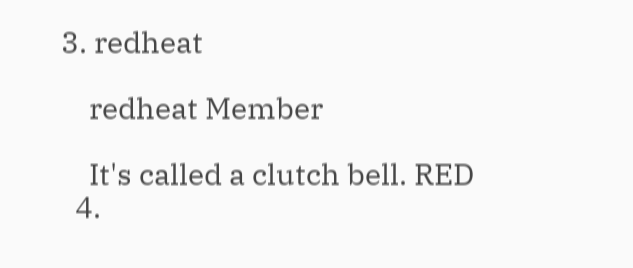3. redheat

    redheat Member

    It's called a clutch bell. RED
  4.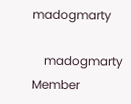madogmarty

    madogmarty Member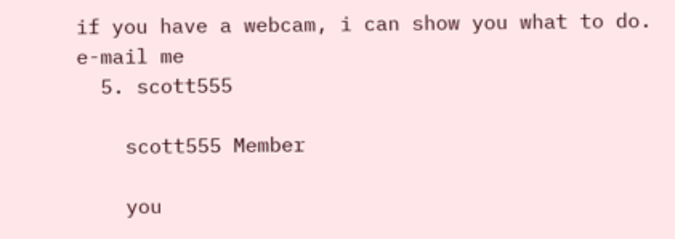if you have a webcam, i can show you what to do. e-mail me
  5. scott555

    scott555 Member

    you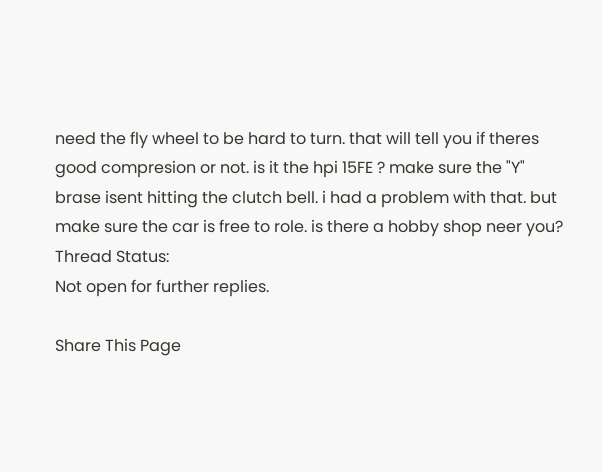need the fly wheel to be hard to turn. that will tell you if theres good compresion or not. is it the hpi 15FE ? make sure the "Y" brase isent hitting the clutch bell. i had a problem with that. but make sure the car is free to role. is there a hobby shop neer you?
Thread Status:
Not open for further replies.

Share This Page